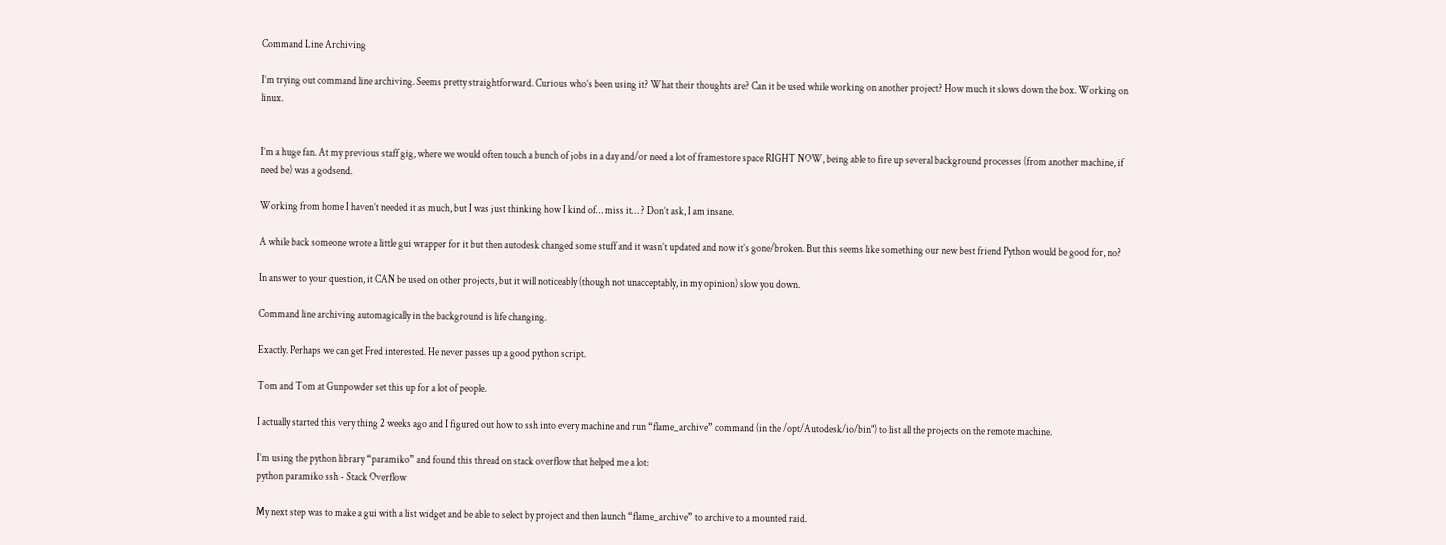Command Line Archiving

I’m trying out command line archiving. Seems pretty straightforward. Curious who’s been using it? What their thoughts are? Can it be used while working on another project? How much it slows down the box. Working on linux.


I’m a huge fan. At my previous staff gig, where we would often touch a bunch of jobs in a day and/or need a lot of framestore space RIGHT NOW, being able to fire up several background processes (from another machine, if need be) was a godsend.

Working from home I haven’t needed it as much, but I was just thinking how I kind of… miss it… ? Don’t ask, I am insane.

A while back someone wrote a little gui wrapper for it but then autodesk changed some stuff and it wasn’t updated and now it’s gone/broken. But this seems like something our new best friend Python would be good for, no?

In answer to your question, it CAN be used on other projects, but it will noticeably (though not unacceptably, in my opinion) slow you down.

Command line archiving automagically in the background is life changing.

Exactly. Perhaps we can get Fred interested. He never passes up a good python script.

Tom and Tom at Gunpowder set this up for a lot of people.

I actually started this very thing 2 weeks ago and I figured out how to ssh into every machine and run “flame_archive” command (in the /opt/Autodesk/io/bin") to list all the projects on the remote machine.

I’m using the python library “paramiko” and found this thread on stack overflow that helped me a lot:
python paramiko ssh - Stack Overflow

My next step was to make a gui with a list widget and be able to select by project and then launch “flame_archive” to archive to a mounted raid.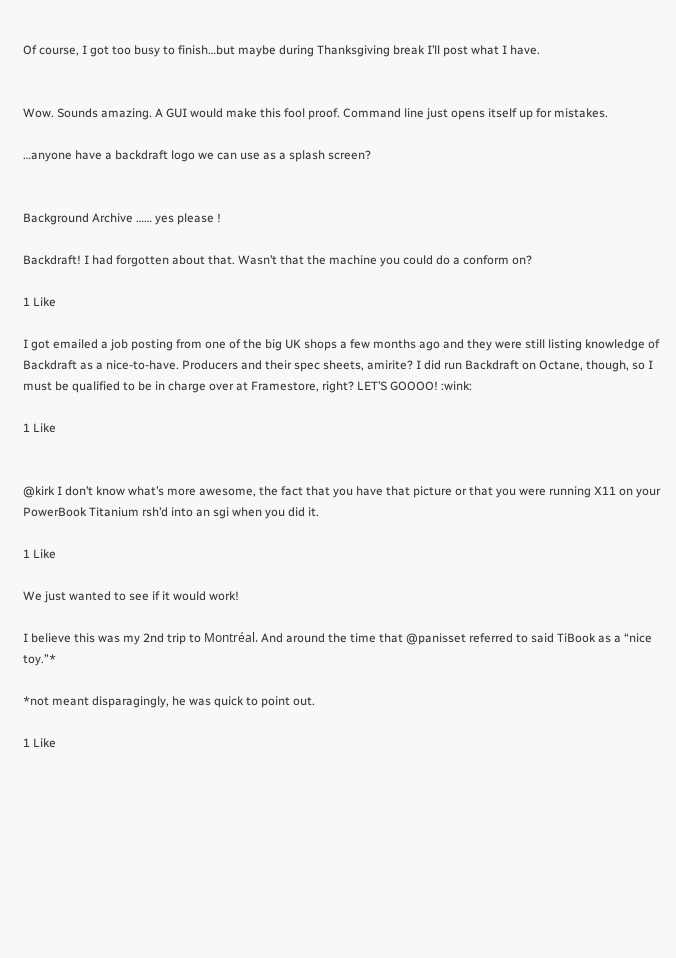Of course, I got too busy to finish…but maybe during Thanksgiving break I’ll post what I have.


Wow. Sounds amazing. A GUI would make this fool proof. Command line just opens itself up for mistakes.

…anyone have a backdraft logo we can use as a splash screen?


Background Archive …… yes please !

Backdraft! I had forgotten about that. Wasn’t that the machine you could do a conform on?

1 Like

I got emailed a job posting from one of the big UK shops a few months ago and they were still listing knowledge of Backdraft as a nice-to-have. Producers and their spec sheets, amirite? I did run Backdraft on Octane, though, so I must be qualified to be in charge over at Framestore, right? LET’S GOOOO! :wink:

1 Like


@kirk I don’t know what’s more awesome, the fact that you have that picture or that you were running X11 on your PowerBook Titanium rsh’d into an sgi when you did it.

1 Like

We just wanted to see if it would work!

I believe this was my 2nd trip to Montréal. And around the time that @panisset referred to said TiBook as a “nice toy.”*

*not meant disparagingly, he was quick to point out.

1 Like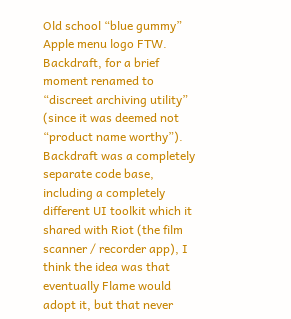Old school “blue gummy” Apple menu logo FTW. Backdraft, for a brief moment renamed to “discreet archiving utility” (since it was deemed not “product name worthy”). Backdraft was a completely separate code base, including a completely different UI toolkit which it shared with Riot (the film scanner / recorder app), I think the idea was that eventually Flame would adopt it, but that never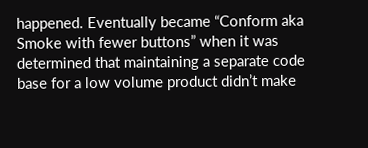happened. Eventually became “Conform aka Smoke with fewer buttons” when it was determined that maintaining a separate code base for a low volume product didn’t make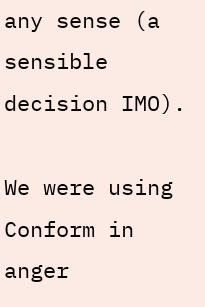any sense (a sensible decision IMO).

We were using Conform in anger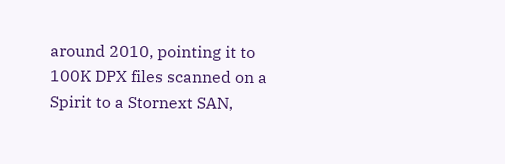around 2010, pointing it to 100K DPX files scanned on a Spirit to a Stornext SAN,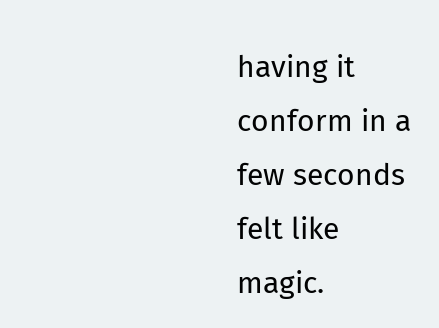having it conform in a few seconds felt like magic.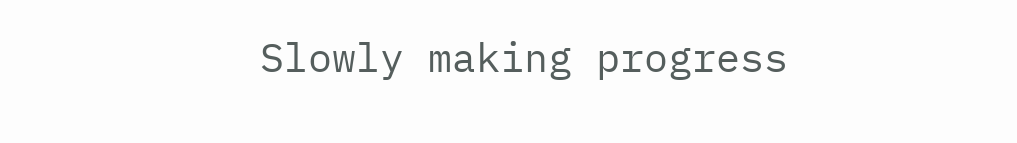Slowly making progress